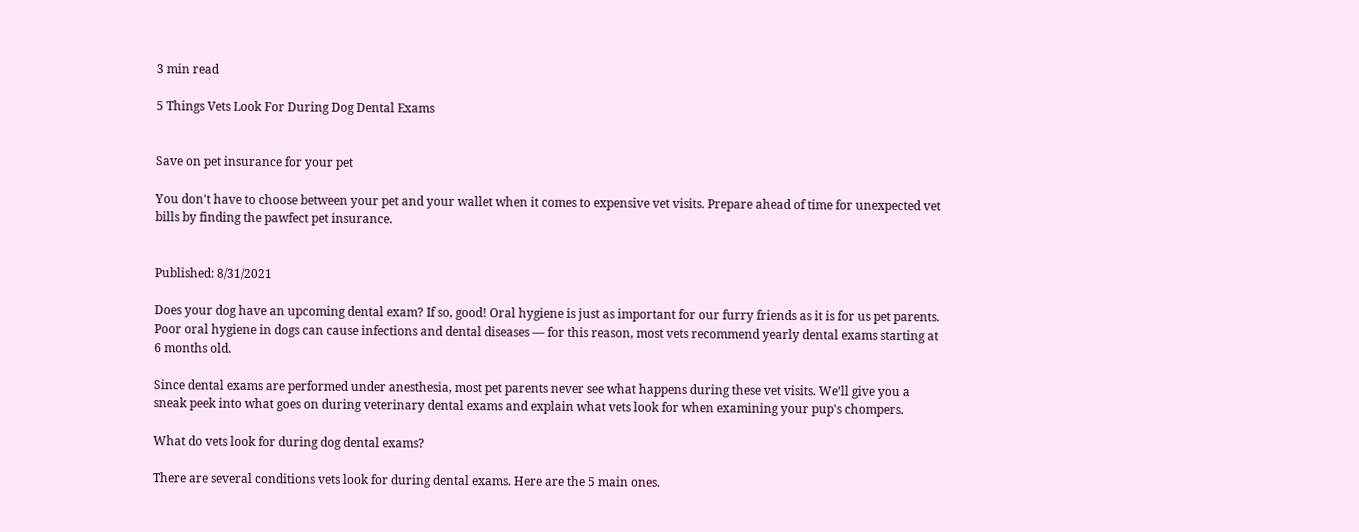3 min read

5 Things Vets Look For During Dog Dental Exams


Save on pet insurance for your pet

You don't have to choose between your pet and your wallet when it comes to expensive vet visits. Prepare ahead of time for unexpected vet bills by finding the pawfect pet insurance.


Published: 8/31/2021

Does your dog have an upcoming dental exam? If so, good! Oral hygiene is just as important for our furry friends as it is for us pet parents. Poor oral hygiene in dogs can cause infections and dental diseases — for this reason, most vets recommend yearly dental exams starting at 6 months old.

Since dental exams are performed under anesthesia, most pet parents never see what happens during these vet visits. We’ll give you a sneak peek into what goes on during veterinary dental exams and explain what vets look for when examining your pup's chompers.

What do vets look for during dog dental exams?

There are several conditions vets look for during dental exams. Here are the 5 main ones.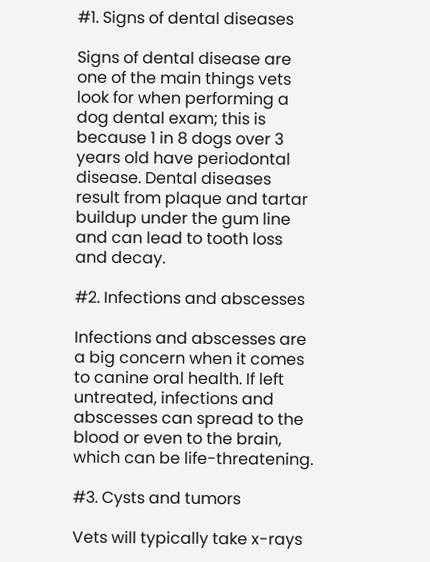#1. Signs of dental diseases

Signs of dental disease are one of the main things vets look for when performing a dog dental exam; this is because 1 in 8 dogs over 3 years old have periodontal disease. Dental diseases result from plaque and tartar buildup under the gum line and can lead to tooth loss and decay.

#2. Infections and abscesses

Infections and abscesses are a big concern when it comes to canine oral health. If left untreated, infections and abscesses can spread to the blood or even to the brain, which can be life-threatening.

#3. Cysts and tumors

Vets will typically take x-rays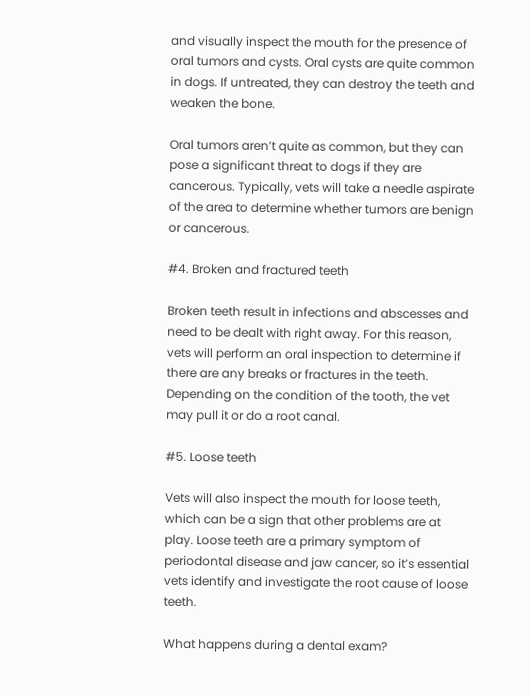and visually inspect the mouth for the presence of oral tumors and cysts. Oral cysts are quite common in dogs. If untreated, they can destroy the teeth and weaken the bone.

Oral tumors aren’t quite as common, but they can pose a significant threat to dogs if they are cancerous. Typically, vets will take a needle aspirate of the area to determine whether tumors are benign or cancerous.

#4. Broken and fractured teeth

Broken teeth result in infections and abscesses and need to be dealt with right away. For this reason, vets will perform an oral inspection to determine if there are any breaks or fractures in the teeth. Depending on the condition of the tooth, the vet may pull it or do a root canal.

#5. Loose teeth

Vets will also inspect the mouth for loose teeth, which can be a sign that other problems are at play. Loose teeth are a primary symptom of periodontal disease and jaw cancer, so it’s essential vets identify and investigate the root cause of loose teeth.

What happens during a dental exam?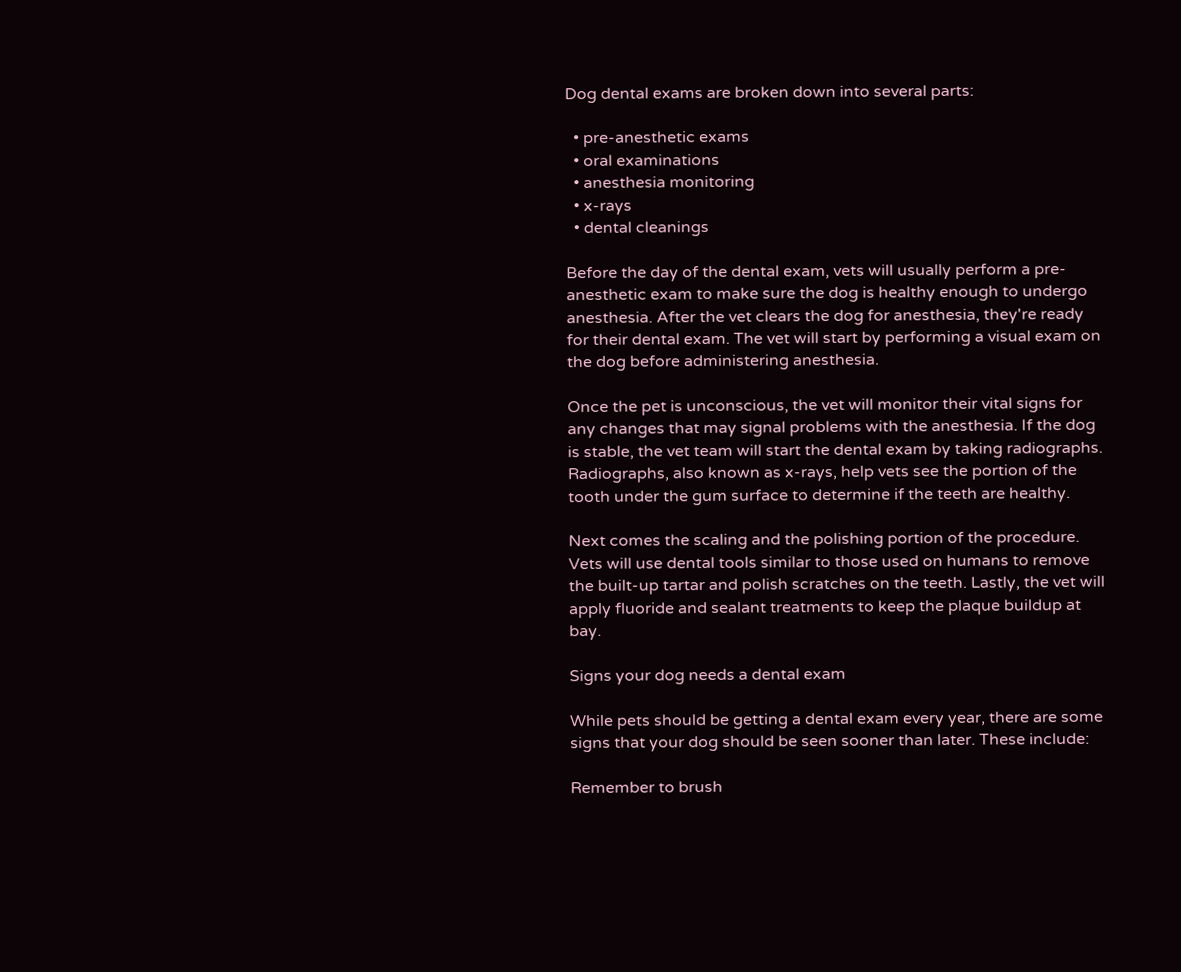Dog dental exams are broken down into several parts:

  • pre-anesthetic exams
  • oral examinations
  • anesthesia monitoring
  • x-rays
  • dental cleanings

Before the day of the dental exam, vets will usually perform a pre-anesthetic exam to make sure the dog is healthy enough to undergo anesthesia. After the vet clears the dog for anesthesia, they're ready for their dental exam. The vet will start by performing a visual exam on the dog before administering anesthesia.

Once the pet is unconscious, the vet will monitor their vital signs for any changes that may signal problems with the anesthesia. If the dog is stable, the vet team will start the dental exam by taking radiographs. Radiographs, also known as x-rays, help vets see the portion of the tooth under the gum surface to determine if the teeth are healthy.

Next comes the scaling and the polishing portion of the procedure. Vets will use dental tools similar to those used on humans to remove the built-up tartar and polish scratches on the teeth. Lastly, the vet will apply fluoride and sealant treatments to keep the plaque buildup at bay.

Signs your dog needs a dental exam

While pets should be getting a dental exam every year, there are some signs that your dog should be seen sooner than later. These include:

Remember to brush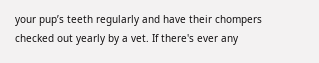your pup’s teeth regularly and have their chompers checked out yearly by a vet. If there's ever any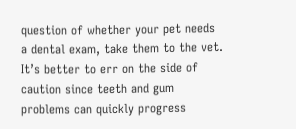question of whether your pet needs a dental exam, take them to the vet. It’s better to err on the side of caution since teeth and gum problems can quickly progress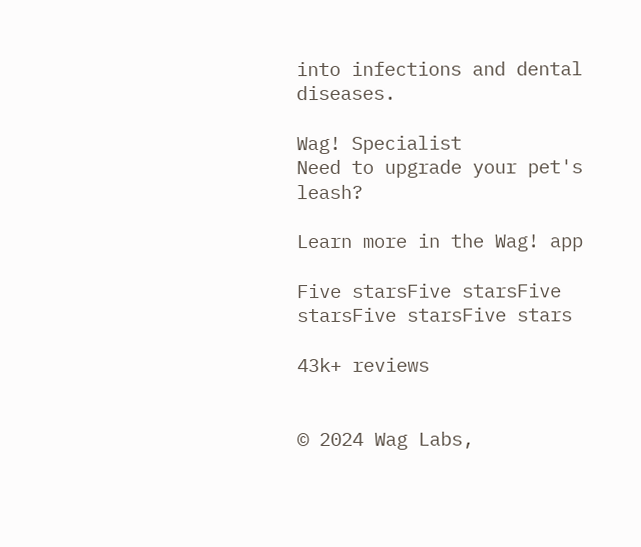into infections and dental diseases.

Wag! Specialist
Need to upgrade your pet's leash?

Learn more in the Wag! app

Five starsFive starsFive starsFive starsFive stars

43k+ reviews


© 2024 Wag Labs,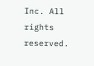Inc. All rights reserved.